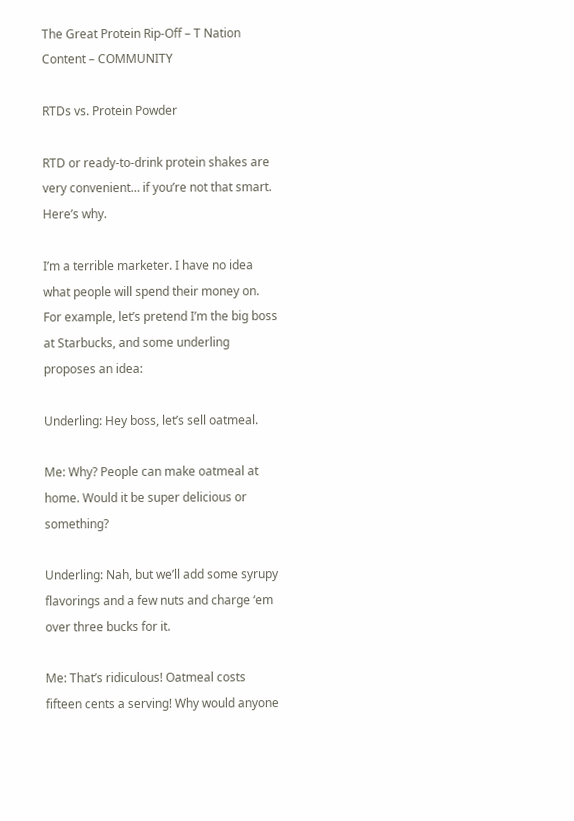The Great Protein Rip-Off – T Nation Content – COMMUNITY

RTDs vs. Protein Powder

RTD or ready-to-drink protein shakes are very convenient… if you’re not that smart. Here’s why.

I’m a terrible marketer. I have no idea what people will spend their money on. For example, let’s pretend I’m the big boss at Starbucks, and some underling proposes an idea:

Underling: Hey boss, let’s sell oatmeal.

Me: Why? People can make oatmeal at home. Would it be super delicious or something?

Underling: Nah, but we’ll add some syrupy flavorings and a few nuts and charge ‘em over three bucks for it.

Me: That’s ridiculous! Oatmeal costs fifteen cents a serving! Why would anyone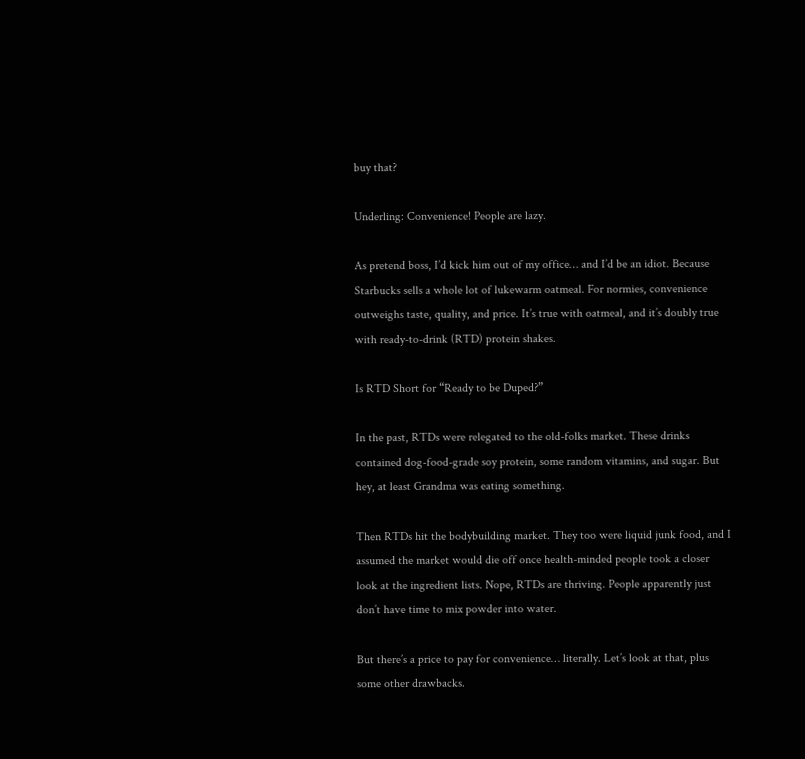buy that?

Underling: Convenience! People are lazy.

As pretend boss, I’d kick him out of my office… and I’d be an idiot. Because Starbucks sells a whole lot of lukewarm oatmeal. For normies, convenience outweighs taste, quality, and price. It’s true with oatmeal, and it’s doubly true with ready-to-drink (RTD) protein shakes.

Is RTD Short for “Ready to be Duped?”

In the past, RTDs were relegated to the old-folks market. These drinks contained dog-food-grade soy protein, some random vitamins, and sugar. But hey, at least Grandma was eating something.

Then RTDs hit the bodybuilding market. They too were liquid junk food, and I assumed the market would die off once health-minded people took a closer look at the ingredient lists. Nope, RTDs are thriving. People apparently just don’t have time to mix powder into water.

But there’s a price to pay for convenience… literally. Let’s look at that, plus some other drawbacks.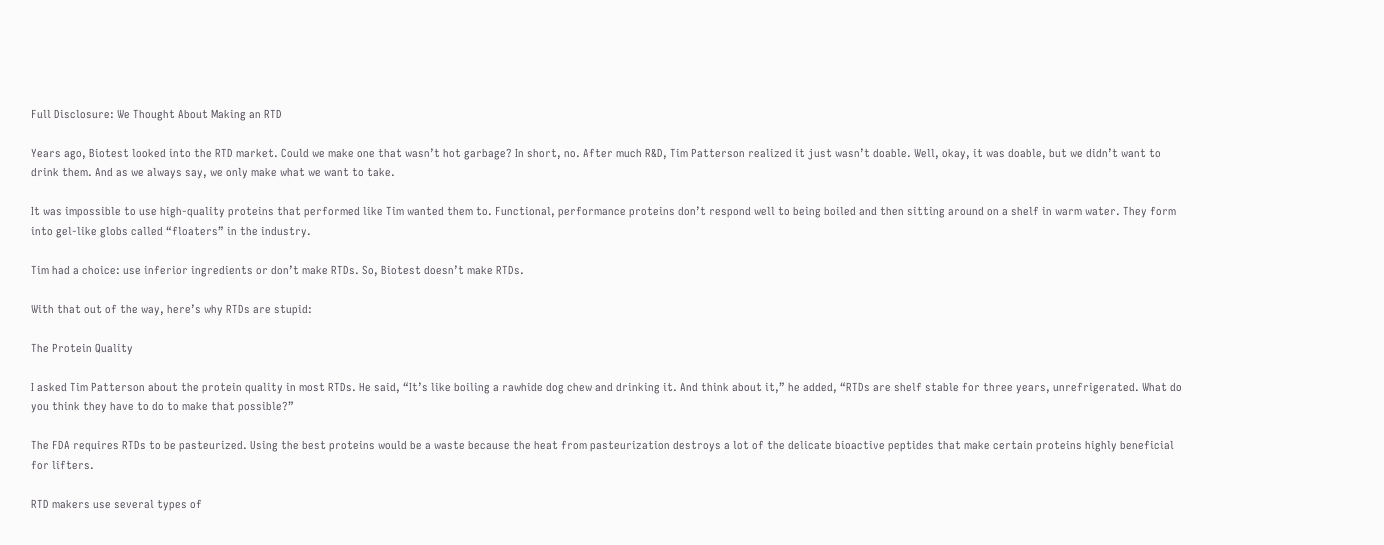Full Disclosure: We Thought About Making an RTD

Years ago, Biotest looked into the RTD market. Could we make one that wasn’t hot garbage? In short, no. After much R&D, Tim Patterson realized it just wasn’t doable. Well, okay, it was doable, but we didn’t want to drink them. And as we always say, we only make what we want to take.

It was impossible to use high-quality proteins that performed like Tim wanted them to. Functional, performance proteins don’t respond well to being boiled and then sitting around on a shelf in warm water. They form into gel-like globs called “floaters” in the industry.

Tim had a choice: use inferior ingredients or don’t make RTDs. So, Biotest doesn’t make RTDs.

With that out of the way, here’s why RTDs are stupid:

The Protein Quality

I asked Tim Patterson about the protein quality in most RTDs. He said, “It’s like boiling a rawhide dog chew and drinking it. And think about it,” he added, “RTDs are shelf stable for three years, unrefrigerated. What do you think they have to do to make that possible?”

The FDA requires RTDs to be pasteurized. Using the best proteins would be a waste because the heat from pasteurization destroys a lot of the delicate bioactive peptides that make certain proteins highly beneficial for lifters.

RTD makers use several types of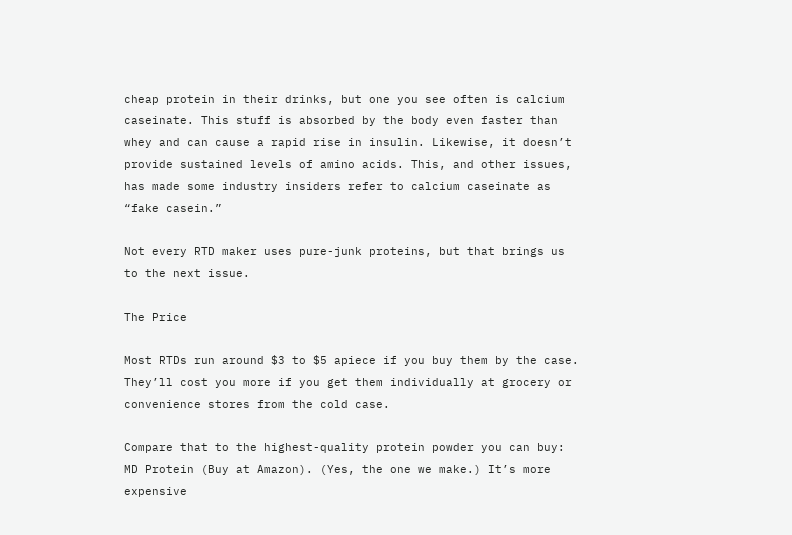cheap protein in their drinks, but one you see often is calcium caseinate. This stuff is absorbed by the body even faster than whey and can cause a rapid rise in insulin. Likewise, it doesn’t provide sustained levels of amino acids. This, and other issues, has made some industry insiders refer to calcium caseinate as “fake casein.”

Not every RTD maker uses pure-junk proteins, but that brings us to the next issue.

The Price

Most RTDs run around $3 to $5 apiece if you buy them by the case. They’ll cost you more if you get them individually at grocery or convenience stores from the cold case.

Compare that to the highest-quality protein powder you can buy: MD Protein (Buy at Amazon). (Yes, the one we make.) It’s more expensive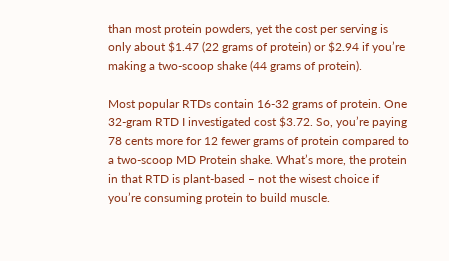than most protein powders, yet the cost per serving is only about $1.47 (22 grams of protein) or $2.94 if you’re making a two-scoop shake (44 grams of protein).

Most popular RTDs contain 16-32 grams of protein. One 32-gram RTD I investigated cost $3.72. So, you’re paying 78 cents more for 12 fewer grams of protein compared to a two-scoop MD Protein shake. What’s more, the protein in that RTD is plant-based – not the wisest choice if you’re consuming protein to build muscle.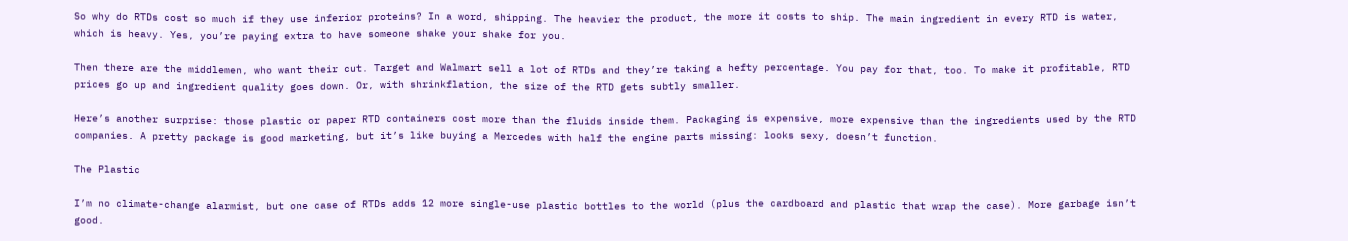So why do RTDs cost so much if they use inferior proteins? In a word, shipping. The heavier the product, the more it costs to ship. The main ingredient in every RTD is water, which is heavy. Yes, you’re paying extra to have someone shake your shake for you.

Then there are the middlemen, who want their cut. Target and Walmart sell a lot of RTDs and they’re taking a hefty percentage. You pay for that, too. To make it profitable, RTD prices go up and ingredient quality goes down. Or, with shrinkflation, the size of the RTD gets subtly smaller.

Here’s another surprise: those plastic or paper RTD containers cost more than the fluids inside them. Packaging is expensive, more expensive than the ingredients used by the RTD companies. A pretty package is good marketing, but it’s like buying a Mercedes with half the engine parts missing: looks sexy, doesn’t function.

The Plastic

I’m no climate-change alarmist, but one case of RTDs adds 12 more single-use plastic bottles to the world (plus the cardboard and plastic that wrap the case). More garbage isn’t good.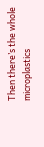Then there’s the whole microplastics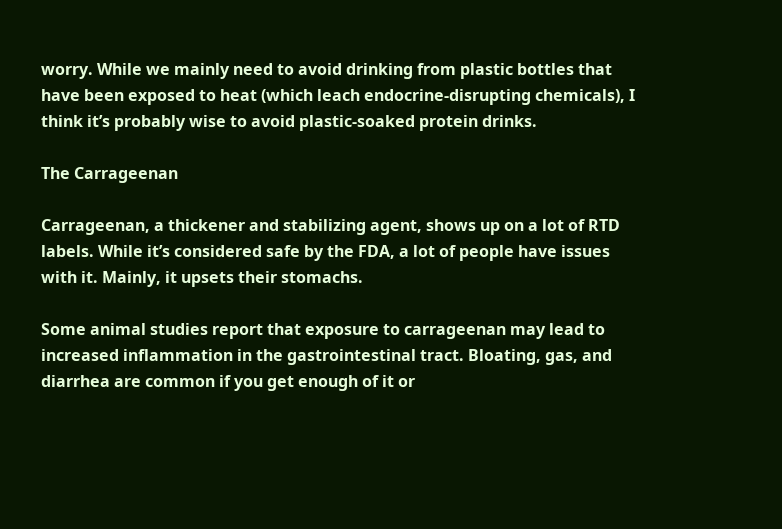worry. While we mainly need to avoid drinking from plastic bottles that have been exposed to heat (which leach endocrine-disrupting chemicals), I think it’s probably wise to avoid plastic-soaked protein drinks.

The Carrageenan

Carrageenan, a thickener and stabilizing agent, shows up on a lot of RTD labels. While it’s considered safe by the FDA, a lot of people have issues with it. Mainly, it upsets their stomachs.

Some animal studies report that exposure to carrageenan may lead to increased inflammation in the gastrointestinal tract. Bloating, gas, and diarrhea are common if you get enough of it or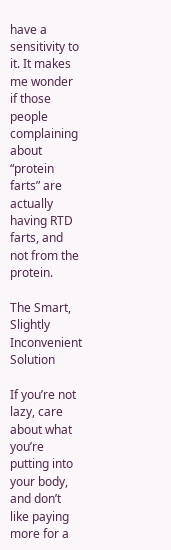have a sensitivity to it. It makes me wonder if those people complaining about “protein farts” are actually having RTD farts, and not from the protein.

The Smart, Slightly Inconvenient Solution

If you’re not lazy, care about what you’re putting into your body, and don’t like paying more for a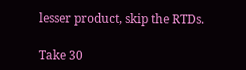lesser product, skip the RTDs.

Take 30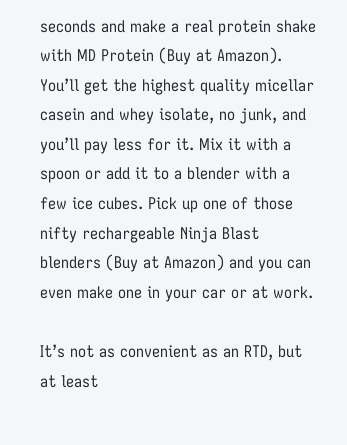seconds and make a real protein shake with MD Protein (Buy at Amazon). You’ll get the highest quality micellar casein and whey isolate, no junk, and you’ll pay less for it. Mix it with a spoon or add it to a blender with a few ice cubes. Pick up one of those nifty rechargeable Ninja Blast blenders (Buy at Amazon) and you can even make one in your car or at work.

It’s not as convenient as an RTD, but at least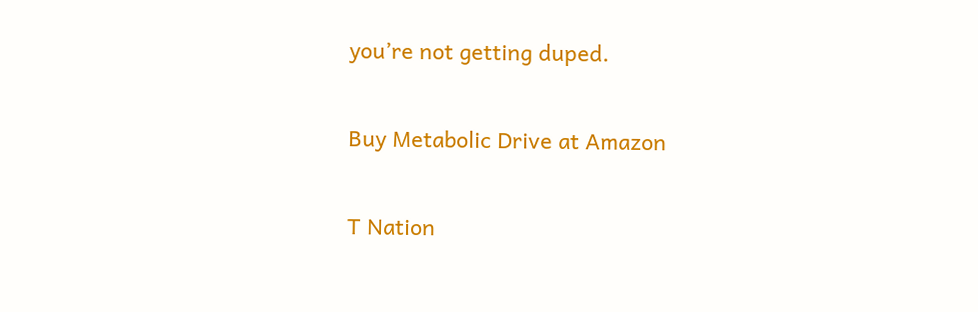you’re not getting duped.

Buy Metabolic Drive at Amazon

T Nation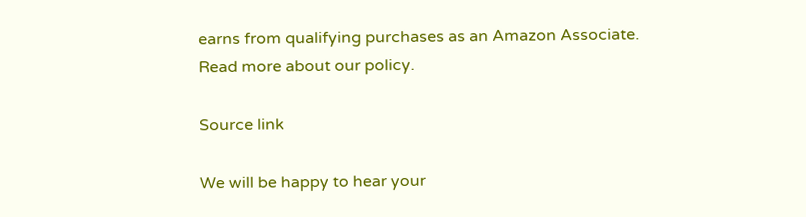earns from qualifying purchases as an Amazon Associate. Read more about our policy.

Source link

We will be happy to hear your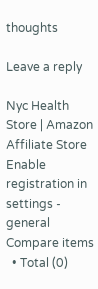thoughts

Leave a reply

Nyc Health Store | Amazon Affiliate Store
Enable registration in settings - general
Compare items
  • Total (0)